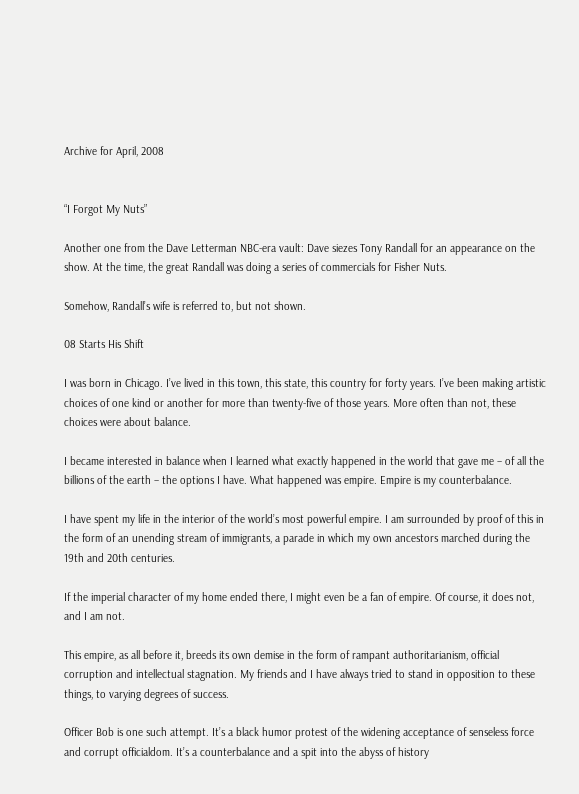Archive for April, 2008


“I Forgot My Nuts”

Another one from the Dave Letterman NBC-era vault: Dave siezes Tony Randall for an appearance on the show. At the time, the great Randall was doing a series of commercials for Fisher Nuts.

Somehow, Randall’s wife is referred to, but not shown.

08 Starts His Shift

I was born in Chicago. I’ve lived in this town, this state, this country for forty years. I’ve been making artistic choices of one kind or another for more than twenty-five of those years. More often than not, these choices were about balance.

I became interested in balance when I learned what exactly happened in the world that gave me – of all the billions of the earth – the options I have. What happened was empire. Empire is my counterbalance.

I have spent my life in the interior of the world’s most powerful empire. I am surrounded by proof of this in the form of an unending stream of immigrants, a parade in which my own ancestors marched during the 19th and 20th centuries.

If the imperial character of my home ended there, I might even be a fan of empire. Of course, it does not, and I am not.

This empire, as all before it, breeds its own demise in the form of rampant authoritarianism, official corruption and intellectual stagnation. My friends and I have always tried to stand in opposition to these things, to varying degrees of success.

Officer Bob is one such attempt. It’s a black humor protest of the widening acceptance of senseless force and corrupt officialdom. It’s a counterbalance and a spit into the abyss of history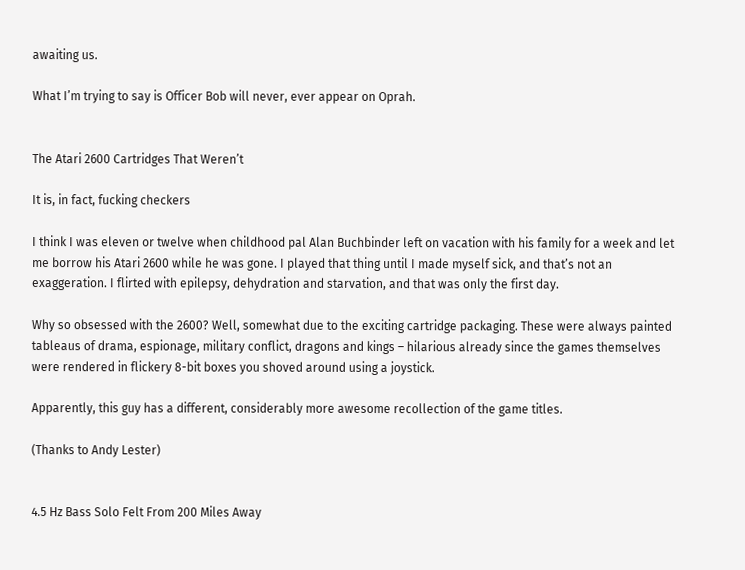awaiting us.

What I’m trying to say is Officer Bob will never, ever appear on Oprah.


The Atari 2600 Cartridges That Weren’t

It is, in fact, fucking checkers

I think I was eleven or twelve when childhood pal Alan Buchbinder left on vacation with his family for a week and let me borrow his Atari 2600 while he was gone. I played that thing until I made myself sick, and that’s not an exaggeration. I flirted with epilepsy, dehydration and starvation, and that was only the first day.

Why so obsessed with the 2600? Well, somewhat due to the exciting cartridge packaging. These were always painted tableaus of drama, espionage, military conflict, dragons and kings – hilarious already since the games themselves were rendered in flickery 8-bit boxes you shoved around using a joystick.

Apparently, this guy has a different, considerably more awesome recollection of the game titles.

(Thanks to Andy Lester)


4.5 Hz Bass Solo Felt From 200 Miles Away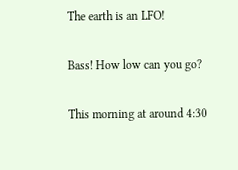The earth is an LFO!

Bass! How low can you go?

This morning at around 4:30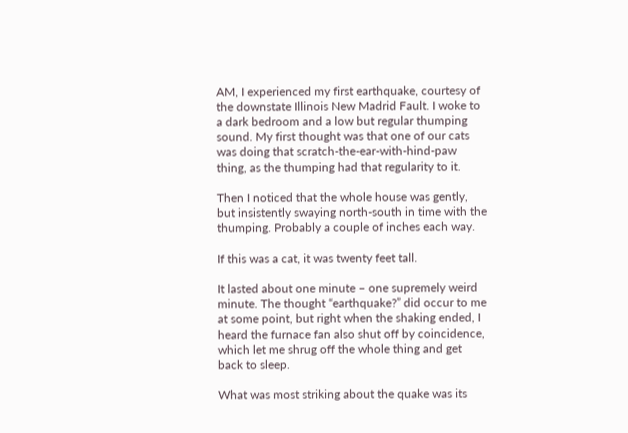AM, I experienced my first earthquake, courtesy of the downstate Illinois New Madrid Fault. I woke to a dark bedroom and a low but regular thumping sound. My first thought was that one of our cats was doing that scratch-the-ear-with-hind-paw thing, as the thumping had that regularity to it.

Then I noticed that the whole house was gently, but insistently swaying north-south in time with the thumping. Probably a couple of inches each way.

If this was a cat, it was twenty feet tall.

It lasted about one minute – one supremely weird minute. The thought “earthquake?” did occur to me at some point, but right when the shaking ended, I heard the furnace fan also shut off by coincidence, which let me shrug off the whole thing and get back to sleep.

What was most striking about the quake was its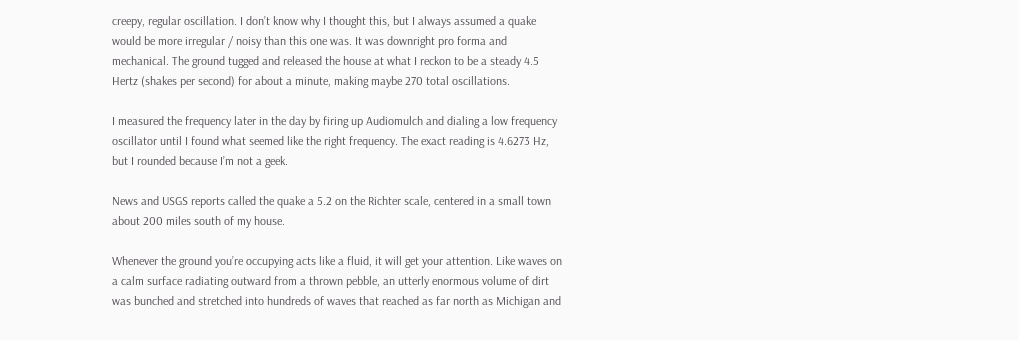creepy, regular oscillation. I don’t know why I thought this, but I always assumed a quake would be more irregular / noisy than this one was. It was downright pro forma and mechanical. The ground tugged and released the house at what I reckon to be a steady 4.5 Hertz (shakes per second) for about a minute, making maybe 270 total oscillations.

I measured the frequency later in the day by firing up Audiomulch and dialing a low frequency oscillator until I found what seemed like the right frequency. The exact reading is 4.6273 Hz, but I rounded because I’m not a geek.

News and USGS reports called the quake a 5.2 on the Richter scale, centered in a small town about 200 miles south of my house.

Whenever the ground you’re occupying acts like a fluid, it will get your attention. Like waves on a calm surface radiating outward from a thrown pebble, an utterly enormous volume of dirt was bunched and stretched into hundreds of waves that reached as far north as Michigan and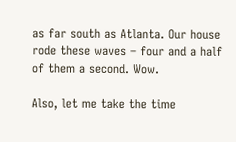as far south as Atlanta. Our house rode these waves – four and a half of them a second. Wow.

Also, let me take the time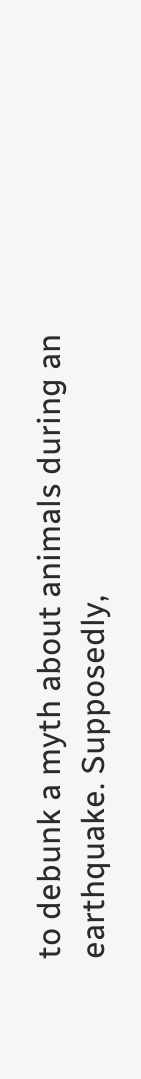to debunk a myth about animals during an earthquake. Supposedly,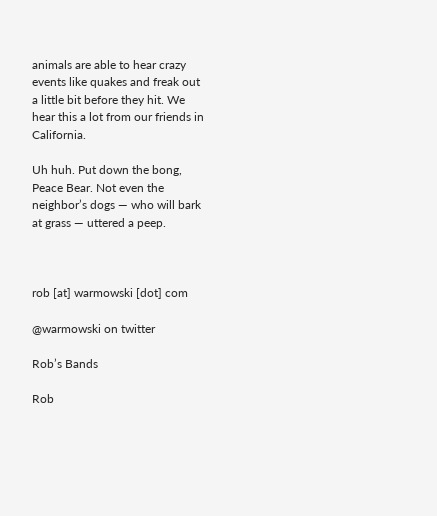animals are able to hear crazy events like quakes and freak out a little bit before they hit. We hear this a lot from our friends in California.

Uh huh. Put down the bong, Peace Bear. Not even the neighbor’s dogs — who will bark at grass — uttered a peep.



rob [at] warmowski [dot] com

@warmowski on twitter

Rob’s Bands

Rob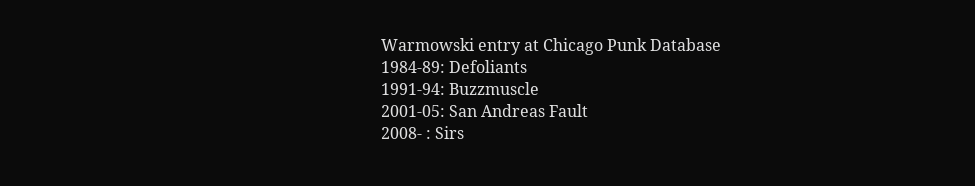Warmowski entry at Chicago Punk Database
1984-89: Defoliants
1991-94: Buzzmuscle
2001-05: San Andreas Fault
2008- : Sirs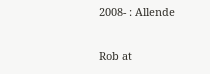2008- : Allende

Rob at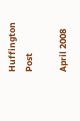Huffington Post

April 2008